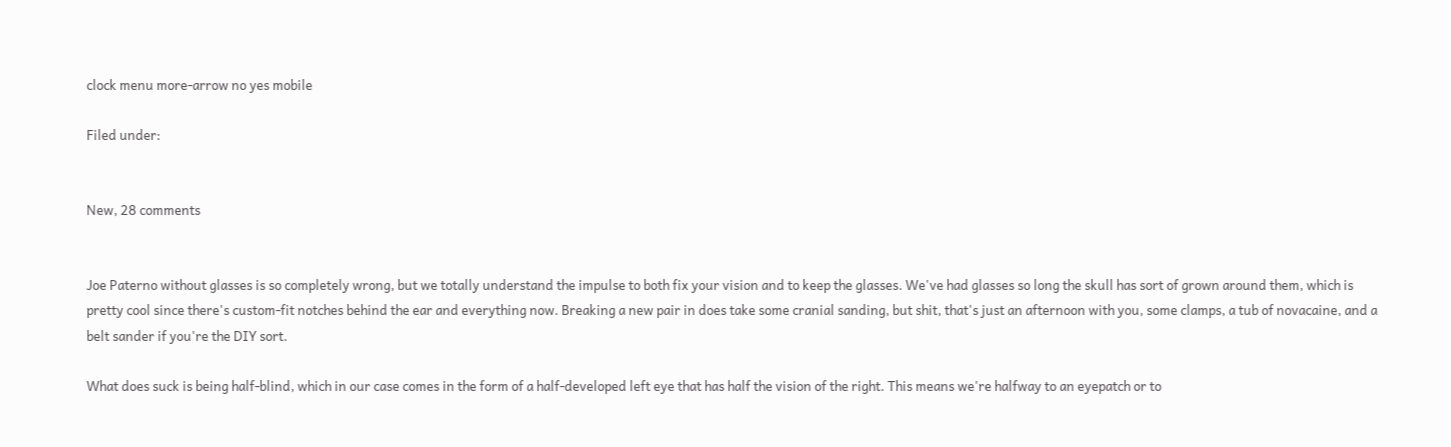clock menu more-arrow no yes mobile

Filed under:


New, 28 comments


Joe Paterno without glasses is so completely wrong, but we totally understand the impulse to both fix your vision and to keep the glasses. We've had glasses so long the skull has sort of grown around them, which is pretty cool since there's custom-fit notches behind the ear and everything now. Breaking a new pair in does take some cranial sanding, but shit, that's just an afternoon with you, some clamps, a tub of novacaine, and a belt sander if you're the DIY sort.

What does suck is being half-blind, which in our case comes in the form of a half-developed left eye that has half the vision of the right. This means we're halfway to an eyepatch or to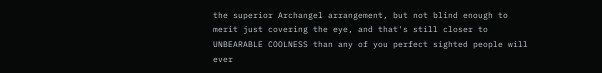the superior Archangel arrangement, but not blind enough to merit just covering the eye, and that's still closer to UNBEARABLE COOLNESS than any of you perfect sighted people will ever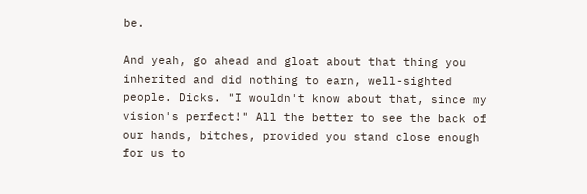be.

And yeah, go ahead and gloat about that thing you inherited and did nothing to earn, well-sighted people. Dicks. "I wouldn't know about that, since my vision's perfect!" All the better to see the back of our hands, bitches, provided you stand close enough for us to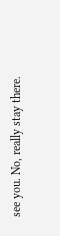see you. No, really stay there.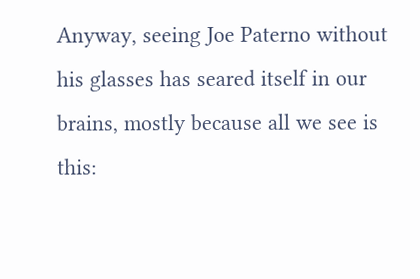Anyway, seeing Joe Paterno without his glasses has seared itself in our brains, mostly because all we see is this: